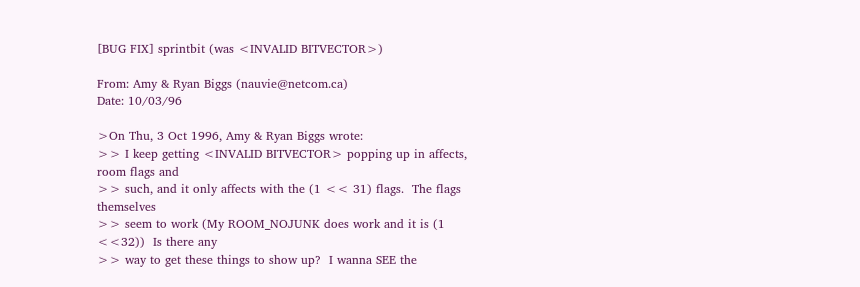[BUG FIX] sprintbit (was <INVALID BITVECTOR>)

From: Amy & Ryan Biggs (nauvie@netcom.ca)
Date: 10/03/96

>On Thu, 3 Oct 1996, Amy & Ryan Biggs wrote:
>> I keep getting <INVALID BITVECTOR> popping up in affects, room flags and
>> such, and it only affects with the (1 << 31) flags.  The flags themselves
>> seem to work (My ROOM_NOJUNK does work and it is (1 <<32))  Is there any
>> way to get these things to show up?  I wanna SEE the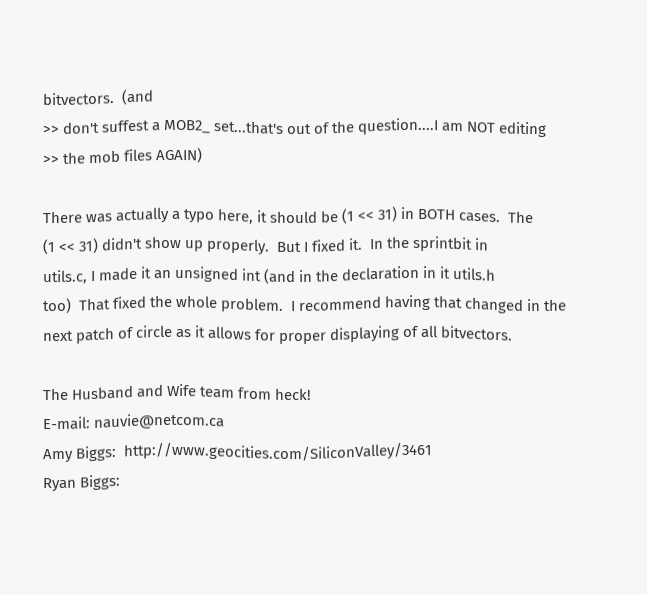bitvectors.  (and
>> don't suffest a MOB2_ set...that's out of the question....I am NOT editing
>> the mob files AGAIN)

There was actually a typo here, it should be (1 << 31) in BOTH cases.  The
(1 << 31) didn't show up properly.  But I fixed it.  In the sprintbit in
utils.c, I made it an unsigned int (and in the declaration in it utils.h
too)  That fixed the whole problem.  I recommend having that changed in the
next patch of circle as it allows for proper displaying of all bitvectors.

The Husband and Wife team from heck!
E-mail: nauvie@netcom.ca
Amy Biggs:  http://www.geocities.com/SiliconValley/3461
Ryan Biggs: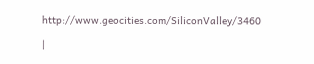http://www.geocities.com/SiliconValley/3460

|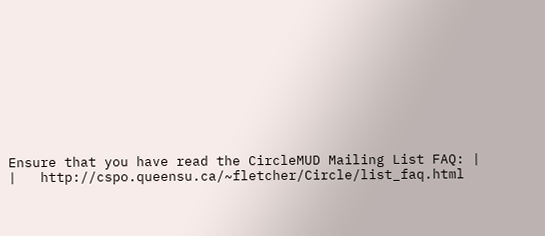Ensure that you have read the CircleMUD Mailing List FAQ: |
|   http://cspo.queensu.ca/~fletcher/Circle/list_faq.html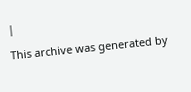|

This archive was generated by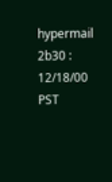hypermail 2b30 : 12/18/00 PST